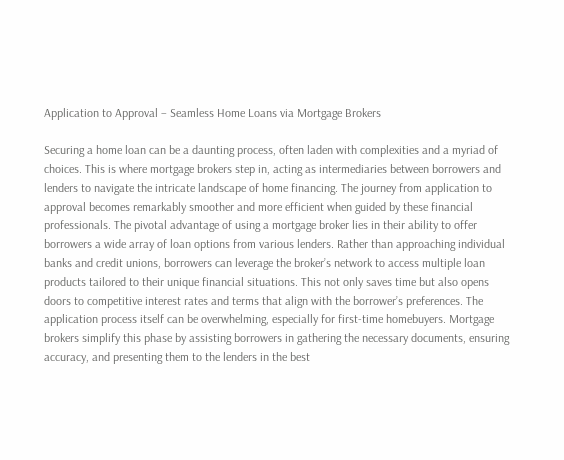Application to Approval – Seamless Home Loans via Mortgage Brokers

Securing a home loan can be a daunting process, often laden with complexities and a myriad of choices. This is where mortgage brokers step in, acting as intermediaries between borrowers and lenders to navigate the intricate landscape of home financing. The journey from application to approval becomes remarkably smoother and more efficient when guided by these financial professionals. The pivotal advantage of using a mortgage broker lies in their ability to offer borrowers a wide array of loan options from various lenders. Rather than approaching individual banks and credit unions, borrowers can leverage the broker’s network to access multiple loan products tailored to their unique financial situations. This not only saves time but also opens doors to competitive interest rates and terms that align with the borrower’s preferences. The application process itself can be overwhelming, especially for first-time homebuyers. Mortgage brokers simplify this phase by assisting borrowers in gathering the necessary documents, ensuring accuracy, and presenting them to the lenders in the best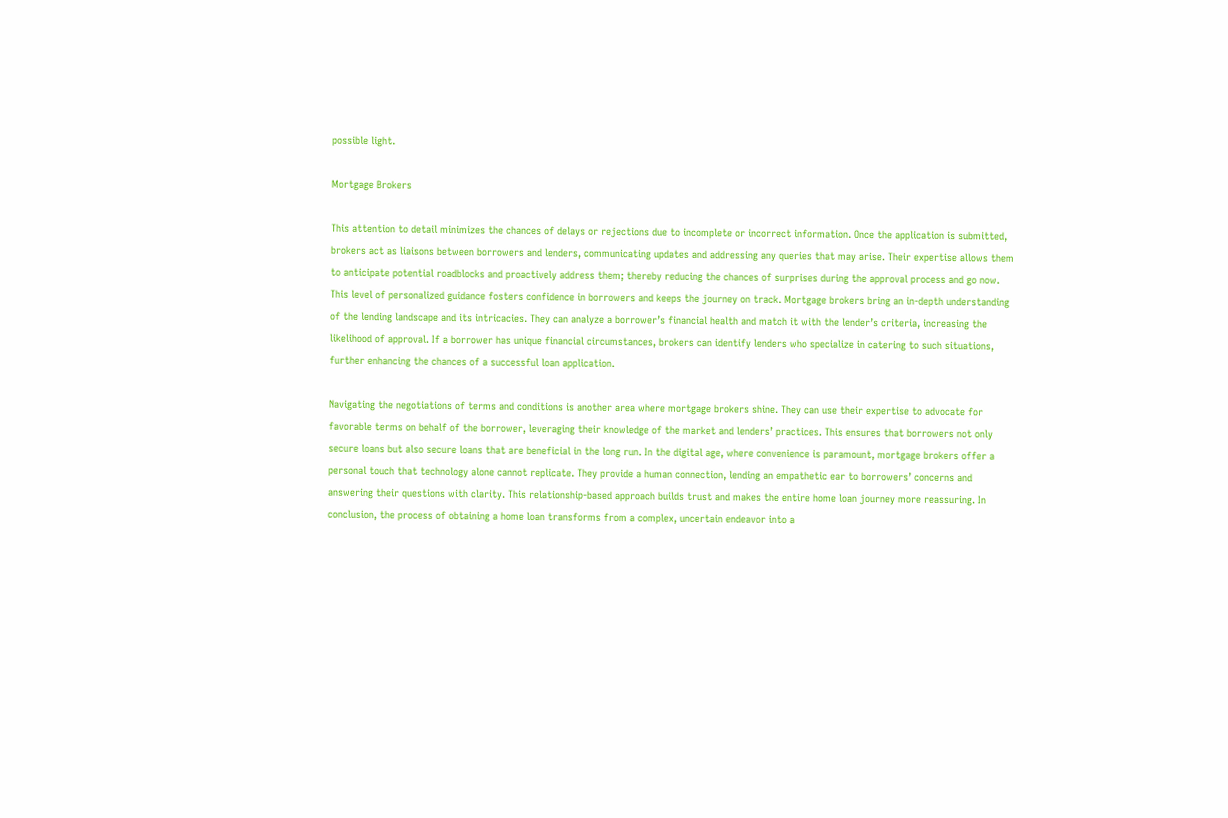possible light.

Mortgage Brokers

This attention to detail minimizes the chances of delays or rejections due to incomplete or incorrect information. Once the application is submitted, brokers act as liaisons between borrowers and lenders, communicating updates and addressing any queries that may arise. Their expertise allows them to anticipate potential roadblocks and proactively address them; thereby reducing the chances of surprises during the approval process and go now. This level of personalized guidance fosters confidence in borrowers and keeps the journey on track. Mortgage brokers bring an in-depth understanding of the lending landscape and its intricacies. They can analyze a borrower’s financial health and match it with the lender’s criteria, increasing the likelihood of approval. If a borrower has unique financial circumstances, brokers can identify lenders who specialize in catering to such situations, further enhancing the chances of a successful loan application.

Navigating the negotiations of terms and conditions is another area where mortgage brokers shine. They can use their expertise to advocate for favorable terms on behalf of the borrower, leveraging their knowledge of the market and lenders’ practices. This ensures that borrowers not only secure loans but also secure loans that are beneficial in the long run. In the digital age, where convenience is paramount, mortgage brokers offer a personal touch that technology alone cannot replicate. They provide a human connection, lending an empathetic ear to borrowers’ concerns and answering their questions with clarity. This relationship-based approach builds trust and makes the entire home loan journey more reassuring. In conclusion, the process of obtaining a home loan transforms from a complex, uncertain endeavor into a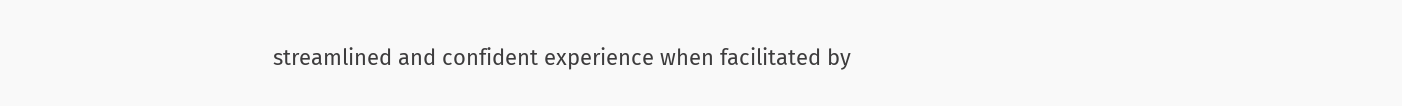streamlined and confident experience when facilitated by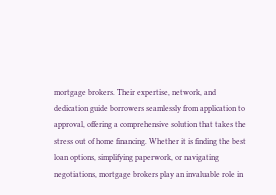mortgage brokers. Their expertise, network, and dedication guide borrowers seamlessly from application to approval, offering a comprehensive solution that takes the stress out of home financing. Whether it is finding the best loan options, simplifying paperwork, or navigating negotiations, mortgage brokers play an invaluable role in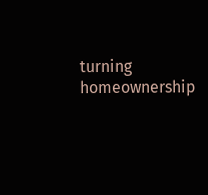turning homeownership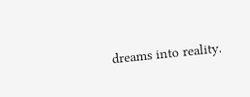dreams into reality.